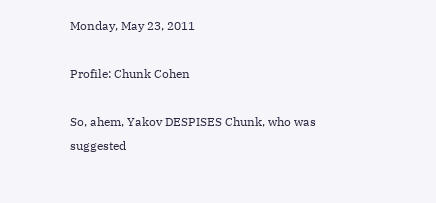Monday, May 23, 2011

Profile: Chunk Cohen

So, ahem, Yakov DESPISES Chunk, who was suggested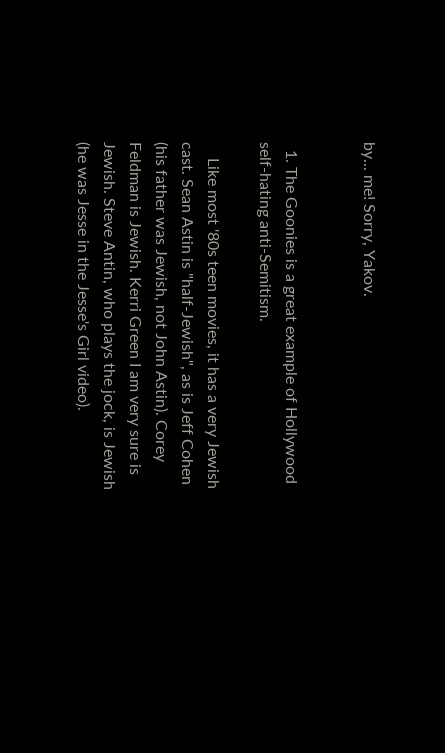by... me! Sorry, Yakov.


  1. The Goonies is a great example of Hollywood self-hating anti-Semitism.

    Like most '80s teen movies, it has a very Jewish cast. Sean Astin is "half-Jewish", as is Jeff Cohen (his father was Jewish, not John Astin). Corey Feldman is Jewish. Kerri Green I am very sure is Jewish. Steve Antin, who plays the jock, is Jewish (he was Jesse in the Jesse's Girl video).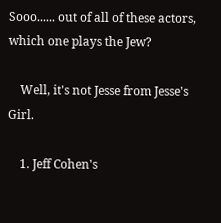Sooo...... out of all of these actors, which one plays the Jew?

    Well, it's not Jesse from Jesse's Girl.

    1. Jeff Cohen's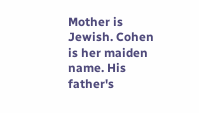Mother is Jewish. Cohen is her maiden name. His father's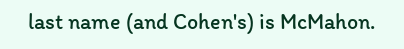last name (and Cohen's) is McMahon.